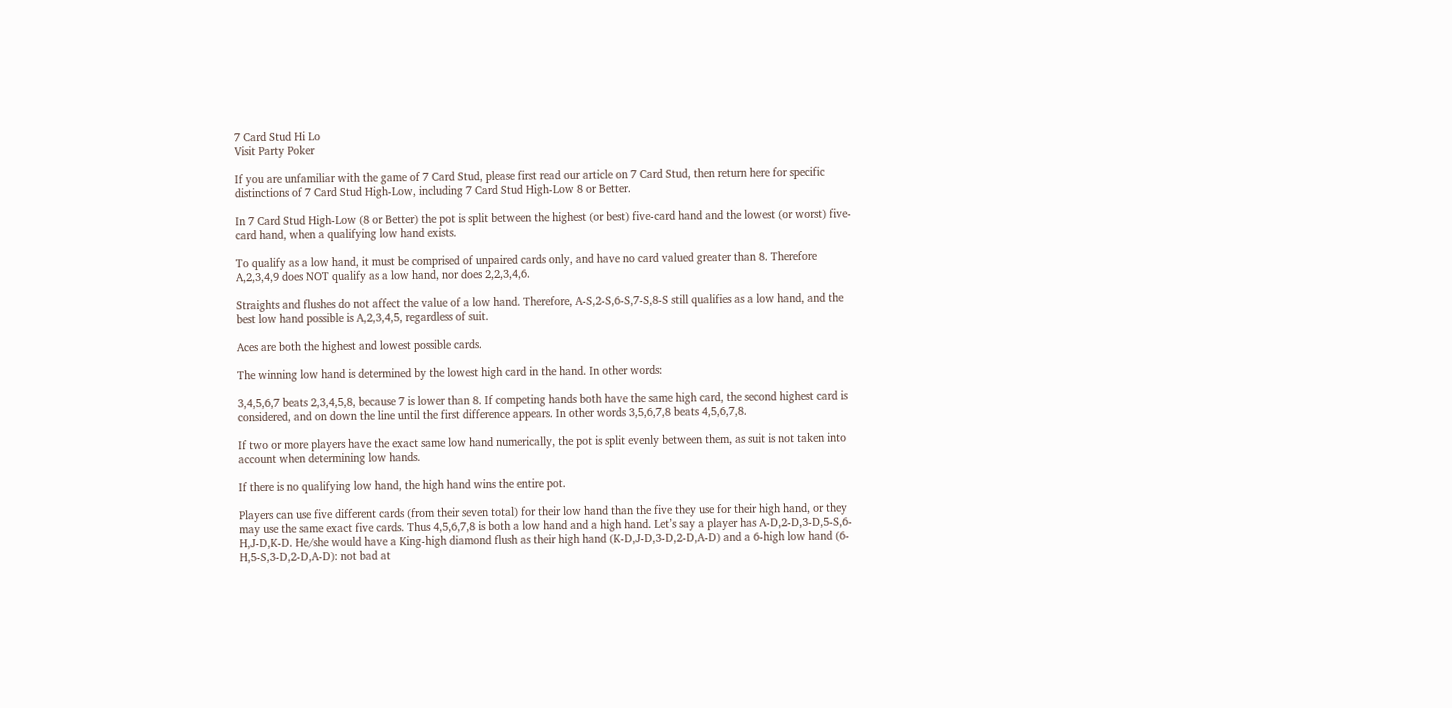7 Card Stud Hi Lo
Visit Party Poker

If you are unfamiliar with the game of 7 Card Stud, please first read our article on 7 Card Stud, then return here for specific distinctions of 7 Card Stud High-Low, including 7 Card Stud High-Low 8 or Better.

In 7 Card Stud High-Low (8 or Better) the pot is split between the highest (or best) five-card hand and the lowest (or worst) five-card hand, when a qualifying low hand exists.

To qualify as a low hand, it must be comprised of unpaired cards only, and have no card valued greater than 8. Therefore A,2,3,4,9 does NOT qualify as a low hand, nor does 2,2,3,4,6.

Straights and flushes do not affect the value of a low hand. Therefore, A-S,2-S,6-S,7-S,8-S still qualifies as a low hand, and the best low hand possible is A,2,3,4,5, regardless of suit.

Aces are both the highest and lowest possible cards.

The winning low hand is determined by the lowest high card in the hand. In other words:

3,4,5,6,7 beats 2,3,4,5,8, because 7 is lower than 8. If competing hands both have the same high card, the second highest card is considered, and on down the line until the first difference appears. In other words 3,5,6,7,8 beats 4,5,6,7,8.

If two or more players have the exact same low hand numerically, the pot is split evenly between them, as suit is not taken into account when determining low hands.

If there is no qualifying low hand, the high hand wins the entire pot.

Players can use five different cards (from their seven total) for their low hand than the five they use for their high hand, or they may use the same exact five cards. Thus 4,5,6,7,8 is both a low hand and a high hand. Let’s say a player has A-D,2-D,3-D,5-S,6-H,J-D,K-D. He/she would have a King-high diamond flush as their high hand (K-D,J-D,3-D,2-D,A-D) and a 6-high low hand (6-H,5-S,3-D,2-D,A-D): not bad at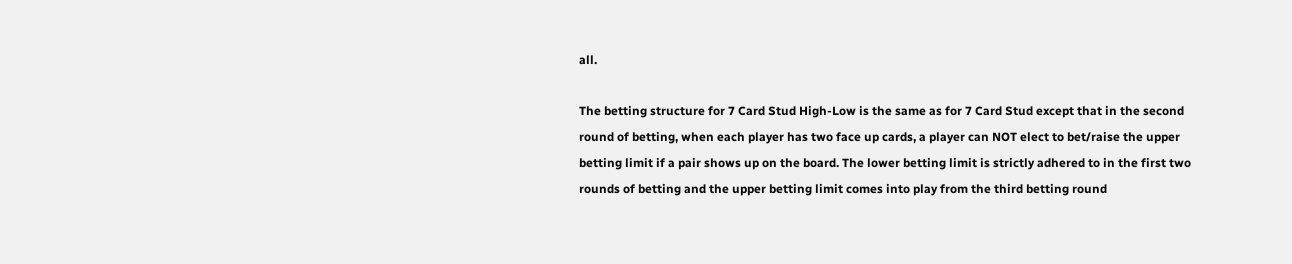all.

The betting structure for 7 Card Stud High-Low is the same as for 7 Card Stud except that in the second round of betting, when each player has two face up cards, a player can NOT elect to bet/raise the upper betting limit if a pair shows up on the board. The lower betting limit is strictly adhered to in the first two rounds of betting and the upper betting limit comes into play from the third betting round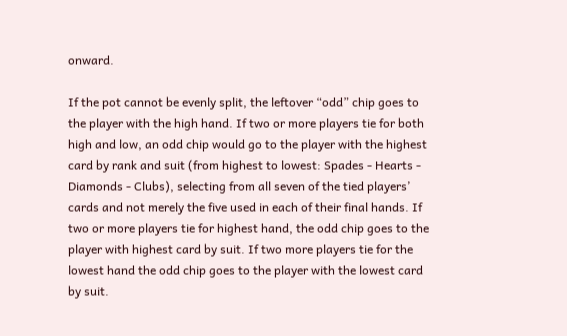onward.

If the pot cannot be evenly split, the leftover “odd” chip goes to the player with the high hand. If two or more players tie for both high and low, an odd chip would go to the player with the highest card by rank and suit (from highest to lowest: Spades - Hearts - Diamonds - Clubs), selecting from all seven of the tied players’ cards and not merely the five used in each of their final hands. If two or more players tie for highest hand, the odd chip goes to the player with highest card by suit. If two more players tie for the lowest hand the odd chip goes to the player with the lowest card by suit.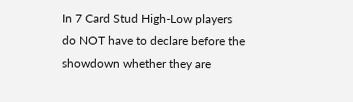In 7 Card Stud High-Low players do NOT have to declare before the showdown whether they are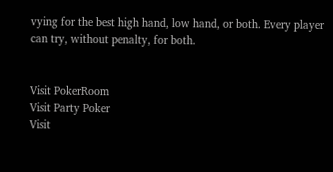vying for the best high hand, low hand, or both. Every player can try, without penalty, for both.


Visit PokerRoom
Visit Party Poker
Visit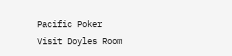Pacific Poker
Visit Doyles Room